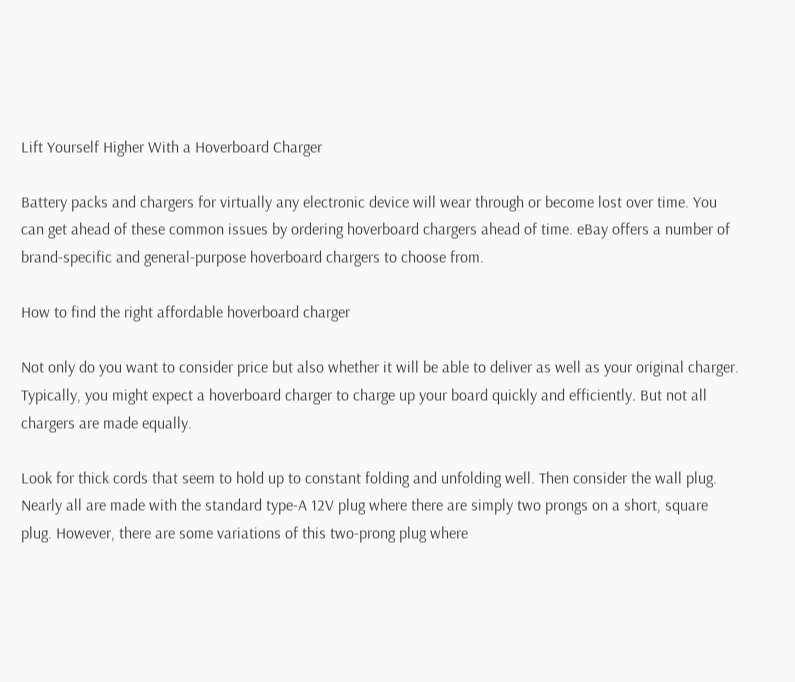Lift Yourself Higher With a Hoverboard Charger

Battery packs and chargers for virtually any electronic device will wear through or become lost over time. You can get ahead of these common issues by ordering hoverboard chargers ahead of time. eBay offers a number of brand-specific and general-purpose hoverboard chargers to choose from.

How to find the right affordable hoverboard charger

Not only do you want to consider price but also whether it will be able to deliver as well as your original charger. Typically, you might expect a hoverboard charger to charge up your board quickly and efficiently. But not all chargers are made equally.

Look for thick cords that seem to hold up to constant folding and unfolding well. Then consider the wall plug. Nearly all are made with the standard type-A 12V plug where there are simply two prongs on a short, square plug. However, there are some variations of this two-prong plug where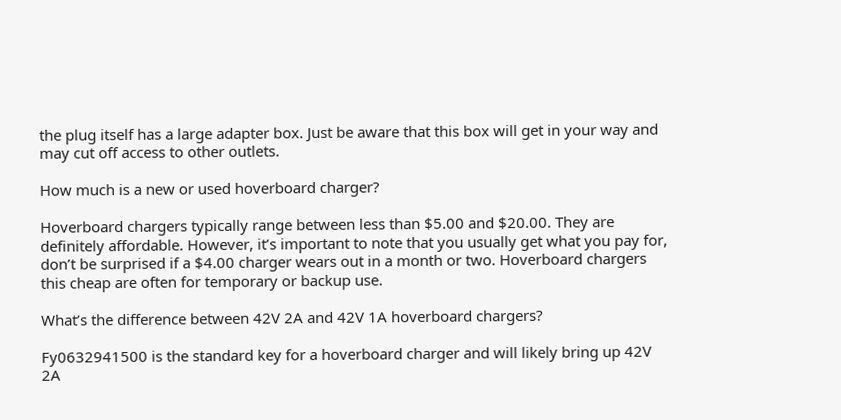the plug itself has a large adapter box. Just be aware that this box will get in your way and may cut off access to other outlets.

How much is a new or used hoverboard charger?

Hoverboard chargers typically range between less than $5.00 and $20.00. They are definitely affordable. However, it’s important to note that you usually get what you pay for, don’t be surprised if a $4.00 charger wears out in a month or two. Hoverboard chargers this cheap are often for temporary or backup use.

What’s the difference between 42V 2A and 42V 1A hoverboard chargers?

Fy0632941500 is the standard key for a hoverboard charger and will likely bring up 42V 2A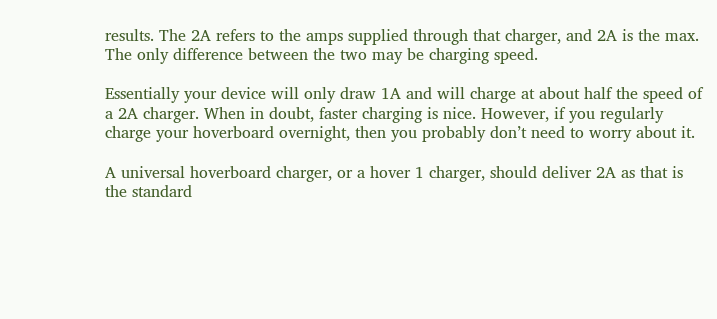results. The 2A refers to the amps supplied through that charger, and 2A is the max. The only difference between the two may be charging speed.

Essentially your device will only draw 1A and will charge at about half the speed of a 2A charger. When in doubt, faster charging is nice. However, if you regularly charge your hoverboard overnight, then you probably don’t need to worry about it.

A universal hoverboard charger, or a hover 1 charger, should deliver 2A as that is the standard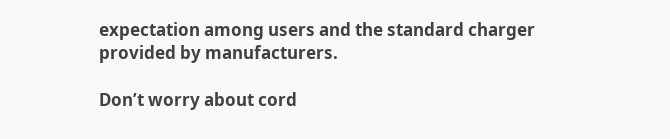expectation among users and the standard charger provided by manufacturers.

Don’t worry about cord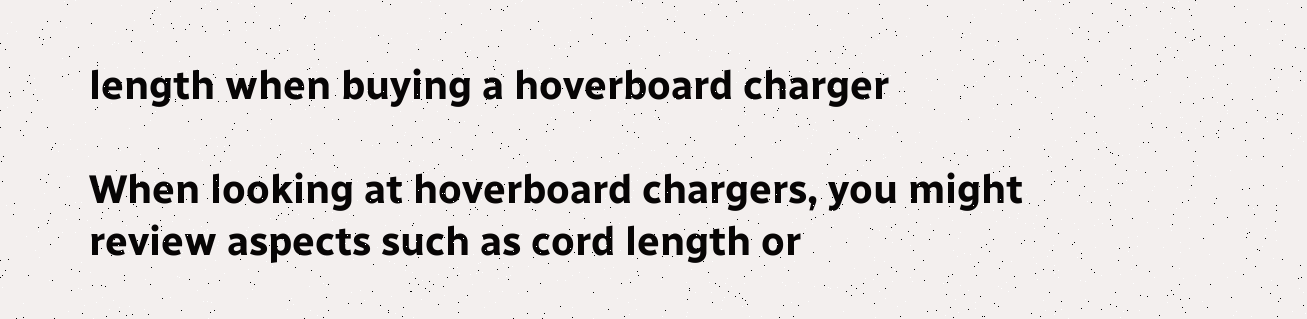length when buying a hoverboard charger

When looking at hoverboard chargers, you might review aspects such as cord length or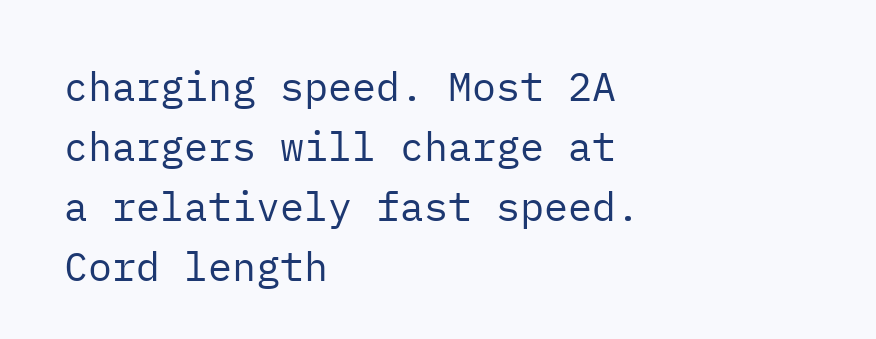charging speed. Most 2A chargers will charge at a relatively fast speed. Cord length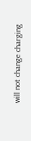will not change charging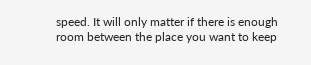speed. It will only matter if there is enough room between the place you want to keep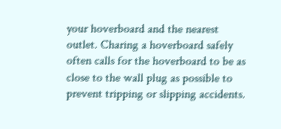your hoverboard and the nearest outlet. Charing a hoverboard safely often calls for the hoverboard to be as close to the wall plug as possible to prevent tripping or slipping accidents.